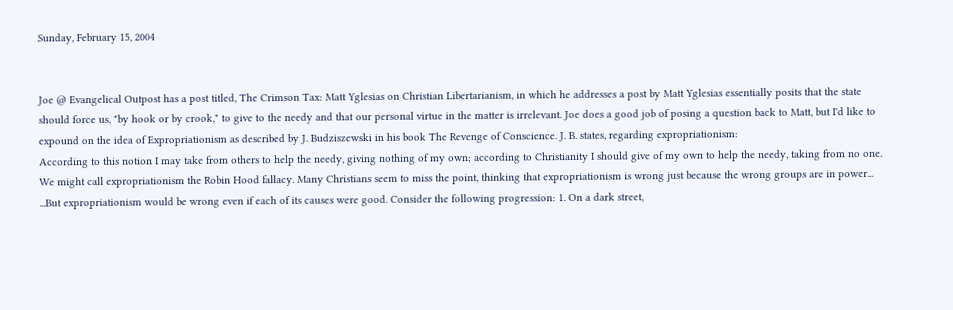Sunday, February 15, 2004


Joe @ Evangelical Outpost has a post titled, The Crimson Tax: Matt Yglesias on Christian Libertarianism, in which he addresses a post by Matt Yglesias essentially posits that the state should force us, "by hook or by crook," to give to the needy and that our personal virtue in the matter is irrelevant. Joe does a good job of posing a question back to Matt, but I'd like to expound on the idea of Expropriationism as described by J. Budziszewski in his book The Revenge of Conscience. J. B. states, regarding expropriationism:
According to this notion I may take from others to help the needy, giving nothing of my own; according to Christianity I should give of my own to help the needy, taking from no one. We might call expropriationism the Robin Hood fallacy. Many Christians seem to miss the point, thinking that expropriationism is wrong just because the wrong groups are in power... ...But expropriationism would be wrong even if each of its causes were good. Consider the following progression: 1. On a dark street,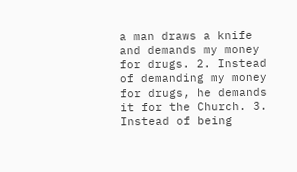a man draws a knife and demands my money for drugs. 2. Instead of demanding my money for drugs, he demands it for the Church. 3. Instead of being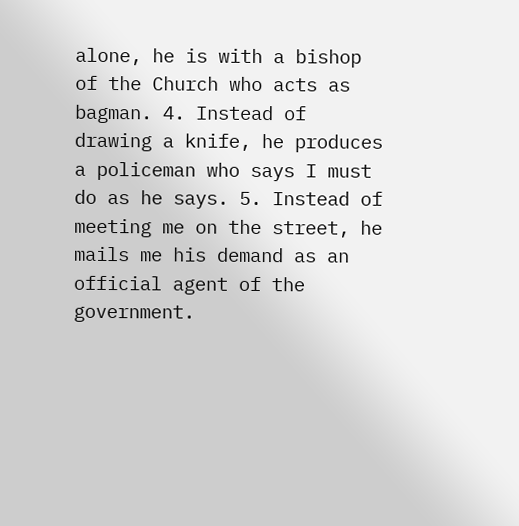alone, he is with a bishop of the Church who acts as bagman. 4. Instead of drawing a knife, he produces a policeman who says I must do as he says. 5. Instead of meeting me on the street, he mails me his demand as an official agent of the government.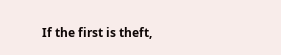If the first is theft,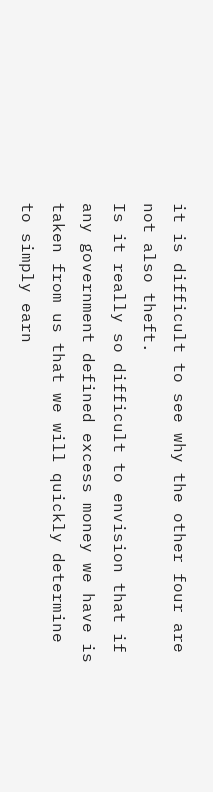it is difficult to see why the other four are not also theft.
Is it really so difficult to envision that if any government defined excess money we have is taken from us that we will quickly determine to simply earn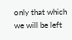only that which we will be left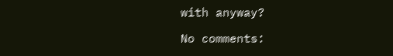with anyway?

No comments: